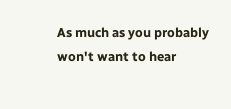As much as you probably won't want to hear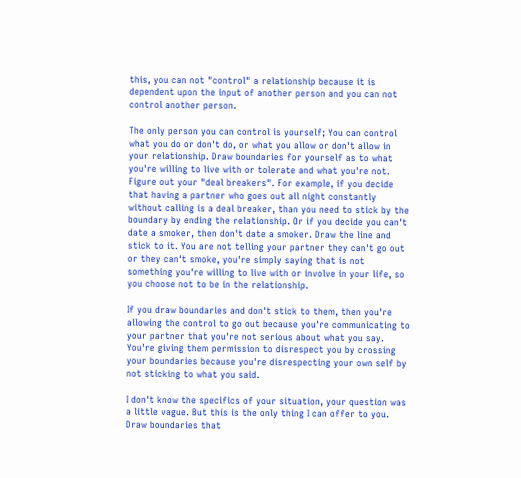this, you can not "control" a relationship because it is dependent upon the input of another person and you can not control another person.

The only person you can control is yourself; You can control what you do or don't do, or what you allow or don't allow in your relationship. Draw boundaries for yourself as to what you're willing to live with or tolerate and what you're not. Figure out your "deal breakers". For example, if you decide that having a partner who goes out all night constantly without calling is a deal breaker, than you need to stick by the boundary by ending the relationship. Or if you decide you can't date a smoker, then don't date a smoker. Draw the line and stick to it. You are not telling your partner they can't go out or they can't smoke, you're simply saying that is not something you're willing to live with or involve in your life, so you choose not to be in the relationship.

If you draw boundaries and don't stick to them, then you're allowing the control to go out because you're communicating to your partner that you're not serious about what you say. You're giving them permission to disrespect you by crossing your boundaries because you're disrespecting your own self by not sticking to what you said.

I don't know the specifics of your situation, your question was a little vague. But this is the only thing I can offer to you. Draw boundaries that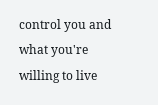control you and what you're willing to live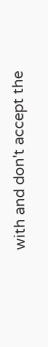with and don't accept the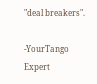"deal breakers".

-YourTango Expert